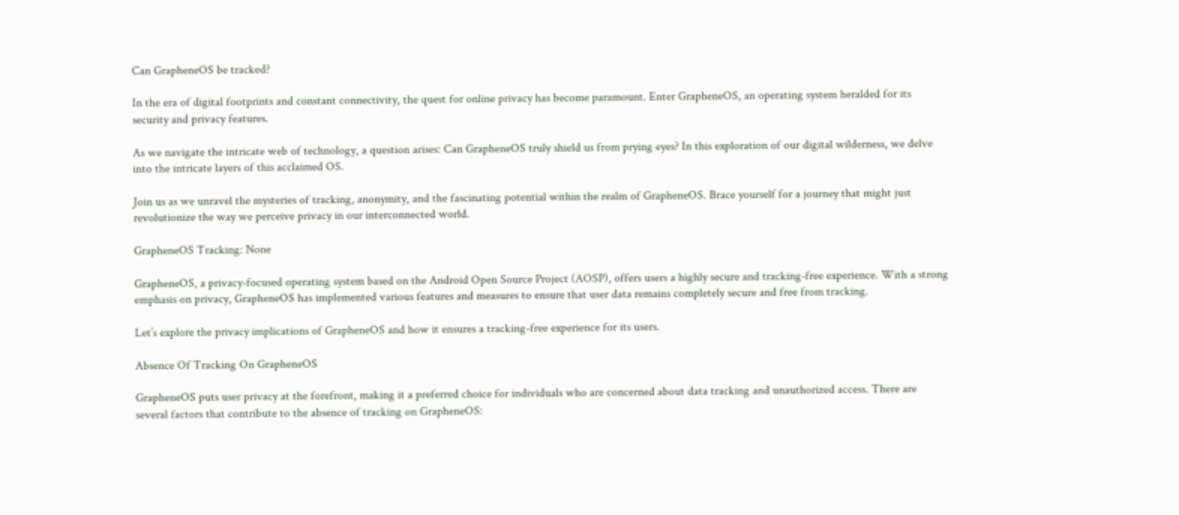Can GrapheneOS be tracked?

In the era of digital footprints and constant connectivity, the quest for online privacy has become paramount. Enter GrapheneOS, an operating system heralded for its security and privacy features.

As we navigate the intricate web of technology, a question arises: Can GrapheneOS truly shield us from prying eyes? In this exploration of our digital wilderness, we delve into the intricate layers of this acclaimed OS.

Join us as we unravel the mysteries of tracking, anonymity, and the fascinating potential within the realm of GrapheneOS. Brace yourself for a journey that might just revolutionize the way we perceive privacy in our interconnected world.

GrapheneOS Tracking: None

GrapheneOS, a privacy-focused operating system based on the Android Open Source Project (AOSP), offers users a highly secure and tracking-free experience. With a strong emphasis on privacy, GrapheneOS has implemented various features and measures to ensure that user data remains completely secure and free from tracking.

Let’s explore the privacy implications of GrapheneOS and how it ensures a tracking-free experience for its users.

Absence Of Tracking On GrapheneOS

GrapheneOS puts user privacy at the forefront, making it a preferred choice for individuals who are concerned about data tracking and unauthorized access. There are several factors that contribute to the absence of tracking on GrapheneOS: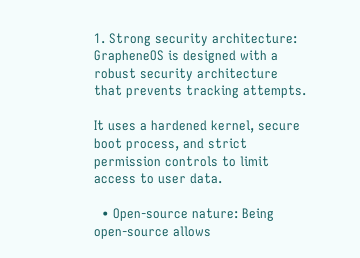1. Strong security architecture: GrapheneOS is designed with a robust security architecture that prevents tracking attempts.

It uses a hardened kernel, secure boot process, and strict permission controls to limit access to user data.

  • Open-source nature: Being open-source allows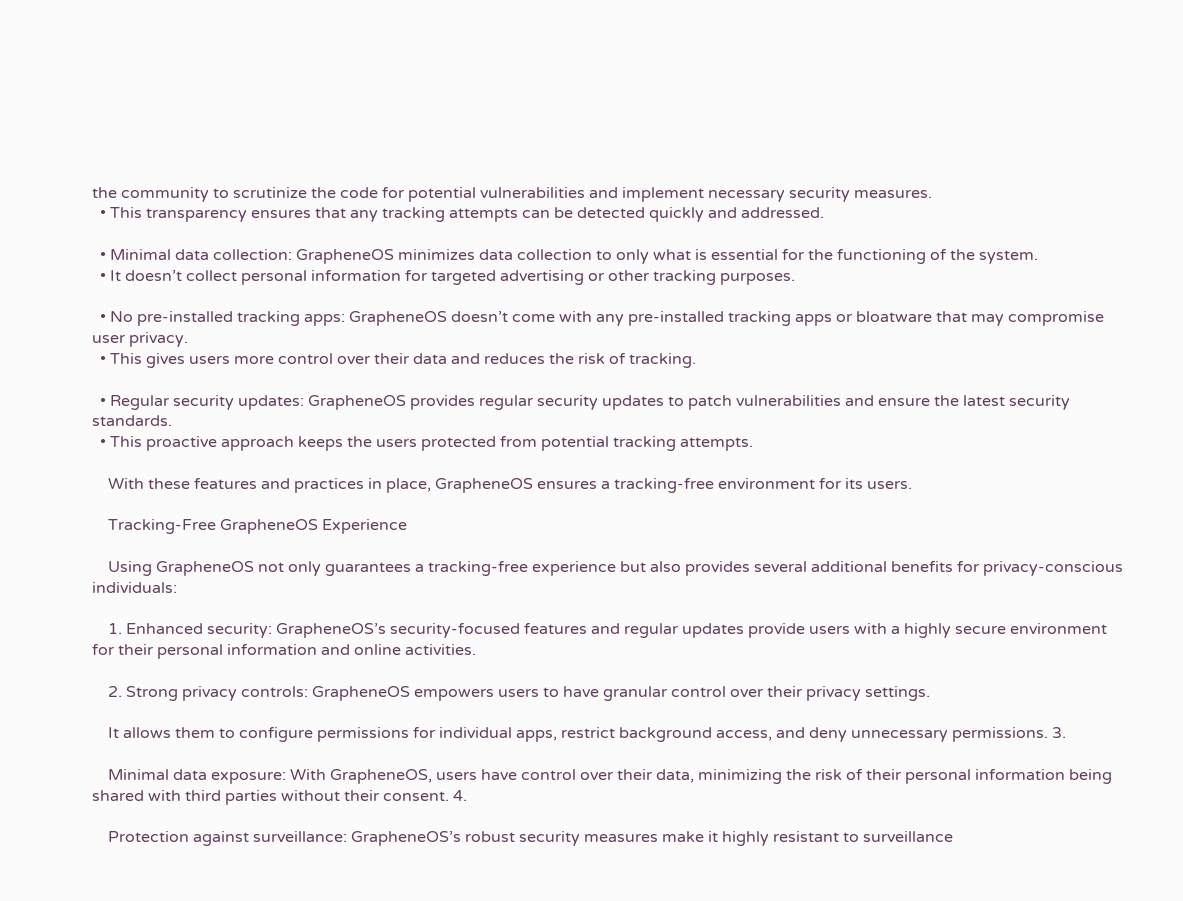the community to scrutinize the code for potential vulnerabilities and implement necessary security measures.
  • This transparency ensures that any tracking attempts can be detected quickly and addressed.

  • Minimal data collection: GrapheneOS minimizes data collection to only what is essential for the functioning of the system.
  • It doesn’t collect personal information for targeted advertising or other tracking purposes.

  • No pre-installed tracking apps: GrapheneOS doesn’t come with any pre-installed tracking apps or bloatware that may compromise user privacy.
  • This gives users more control over their data and reduces the risk of tracking.

  • Regular security updates: GrapheneOS provides regular security updates to patch vulnerabilities and ensure the latest security standards.
  • This proactive approach keeps the users protected from potential tracking attempts.

    With these features and practices in place, GrapheneOS ensures a tracking-free environment for its users.

    Tracking-Free GrapheneOS Experience

    Using GrapheneOS not only guarantees a tracking-free experience but also provides several additional benefits for privacy-conscious individuals:

    1. Enhanced security: GrapheneOS’s security-focused features and regular updates provide users with a highly secure environment for their personal information and online activities.

    2. Strong privacy controls: GrapheneOS empowers users to have granular control over their privacy settings.

    It allows them to configure permissions for individual apps, restrict background access, and deny unnecessary permissions. 3.

    Minimal data exposure: With GrapheneOS, users have control over their data, minimizing the risk of their personal information being shared with third parties without their consent. 4.

    Protection against surveillance: GrapheneOS’s robust security measures make it highly resistant to surveillance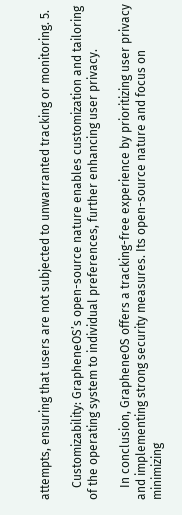attempts, ensuring that users are not subjected to unwarranted tracking or monitoring. 5.

    Customizability: GrapheneOS’s open-source nature enables customization and tailoring of the operating system to individual preferences, further enhancing user privacy.

    In conclusion, GrapheneOS offers a tracking-free experience by prioritizing user privacy and implementing strong security measures. Its open-source nature and focus on minimizing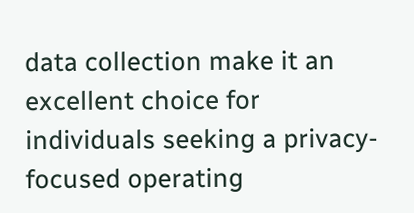data collection make it an excellent choice for individuals seeking a privacy-focused operating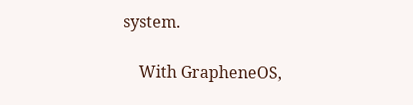system.

    With GrapheneOS,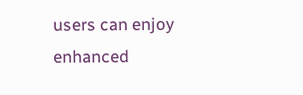users can enjoy enhanced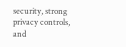security, strong privacy controls, and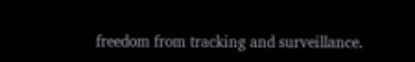freedom from tracking and surveillance.